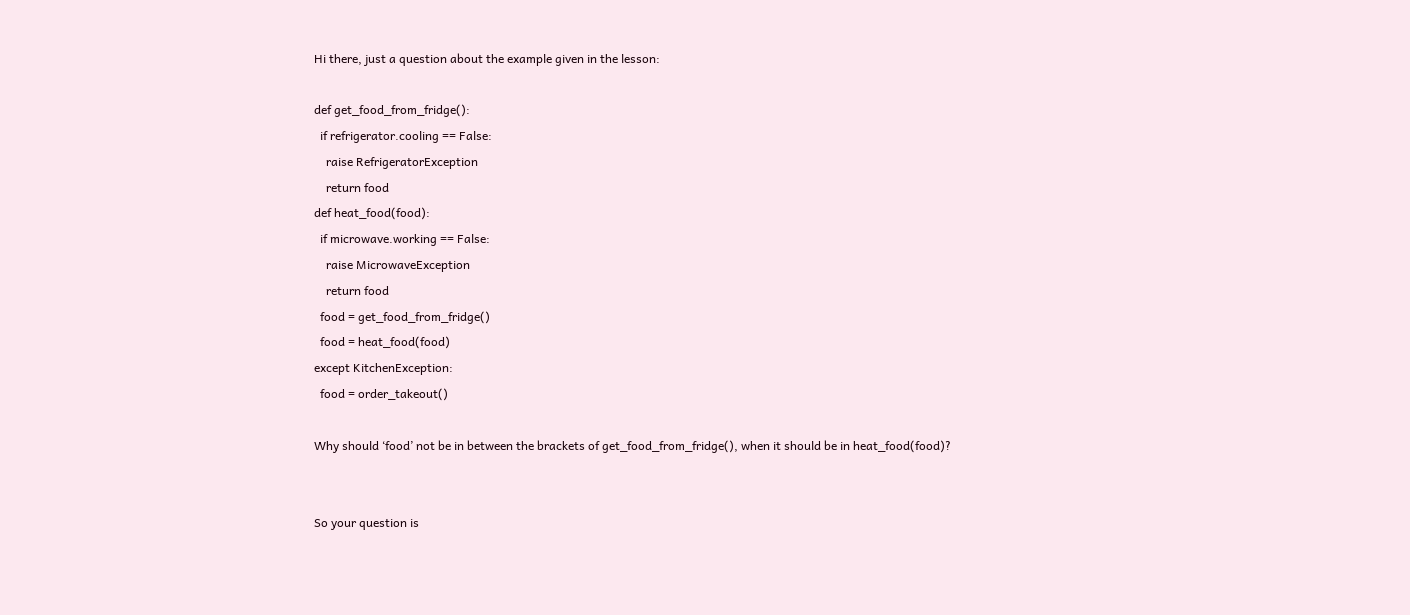Hi there, just a question about the example given in the lesson:

def get_food_from_fridge():
  if refrigerator.cooling == False:
    raise RefrigeratorException
    return food
def heat_food(food):
  if microwave.working == False:
    raise MicrowaveException
    return food
  food = get_food_from_fridge()
  food = heat_food(food)
except KitchenException:
  food = order_takeout()

Why should ‘food’ not be in between the brackets of get_food_from_fridge(), when it should be in heat_food(food)?


So your question is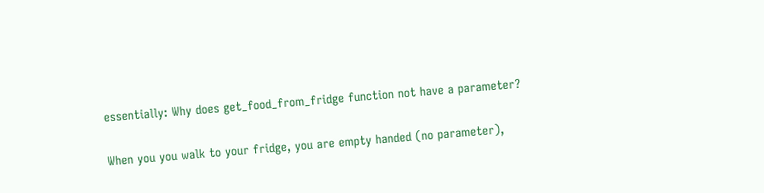essentially: Why does get_food_from_fridge function not have a parameter?

When you you walk to your fridge, you are empty handed (no parameter),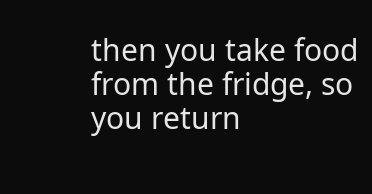then you take food from the fridge, so you return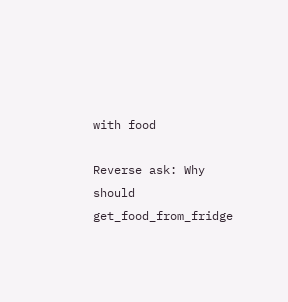with food

Reverse ask: Why should get_food_from_fridge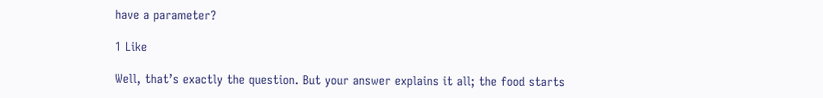have a parameter?

1 Like

Well, that’s exactly the question. But your answer explains it all; the food starts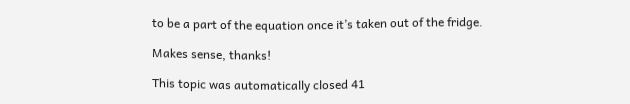to be a part of the equation once it’s taken out of the fridge.

Makes sense, thanks!

This topic was automatically closed 41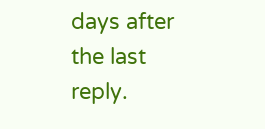days after the last reply.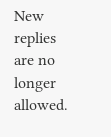New replies are no longer allowed.